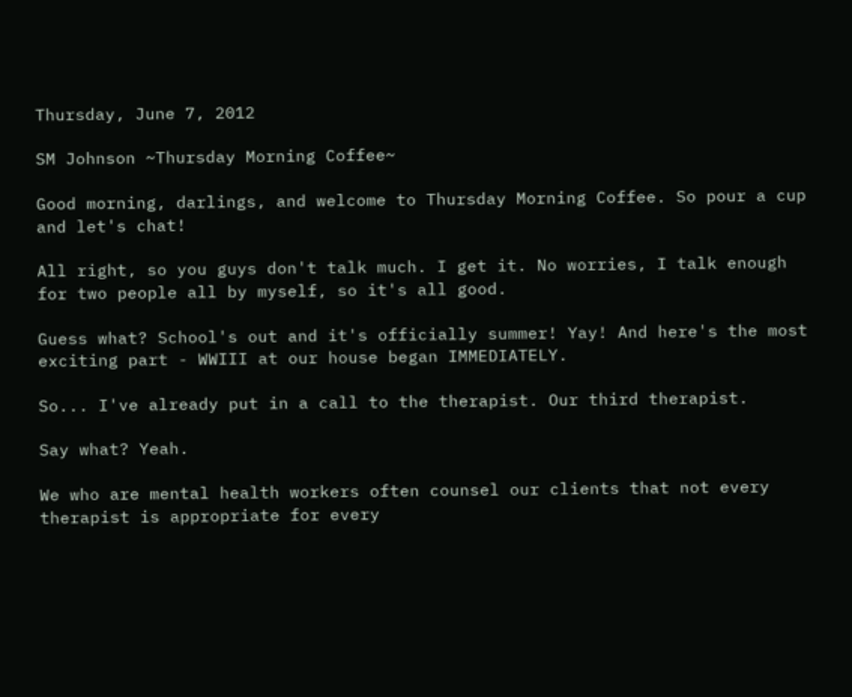Thursday, June 7, 2012

SM Johnson ~Thursday Morning Coffee~

Good morning, darlings, and welcome to Thursday Morning Coffee. So pour a cup and let's chat!

All right, so you guys don't talk much. I get it. No worries, I talk enough for two people all by myself, so it's all good.

Guess what? School's out and it's officially summer! Yay! And here's the most exciting part - WWIII at our house began IMMEDIATELY.

So... I've already put in a call to the therapist. Our third therapist.

Say what? Yeah.

We who are mental health workers often counsel our clients that not every therapist is appropriate for every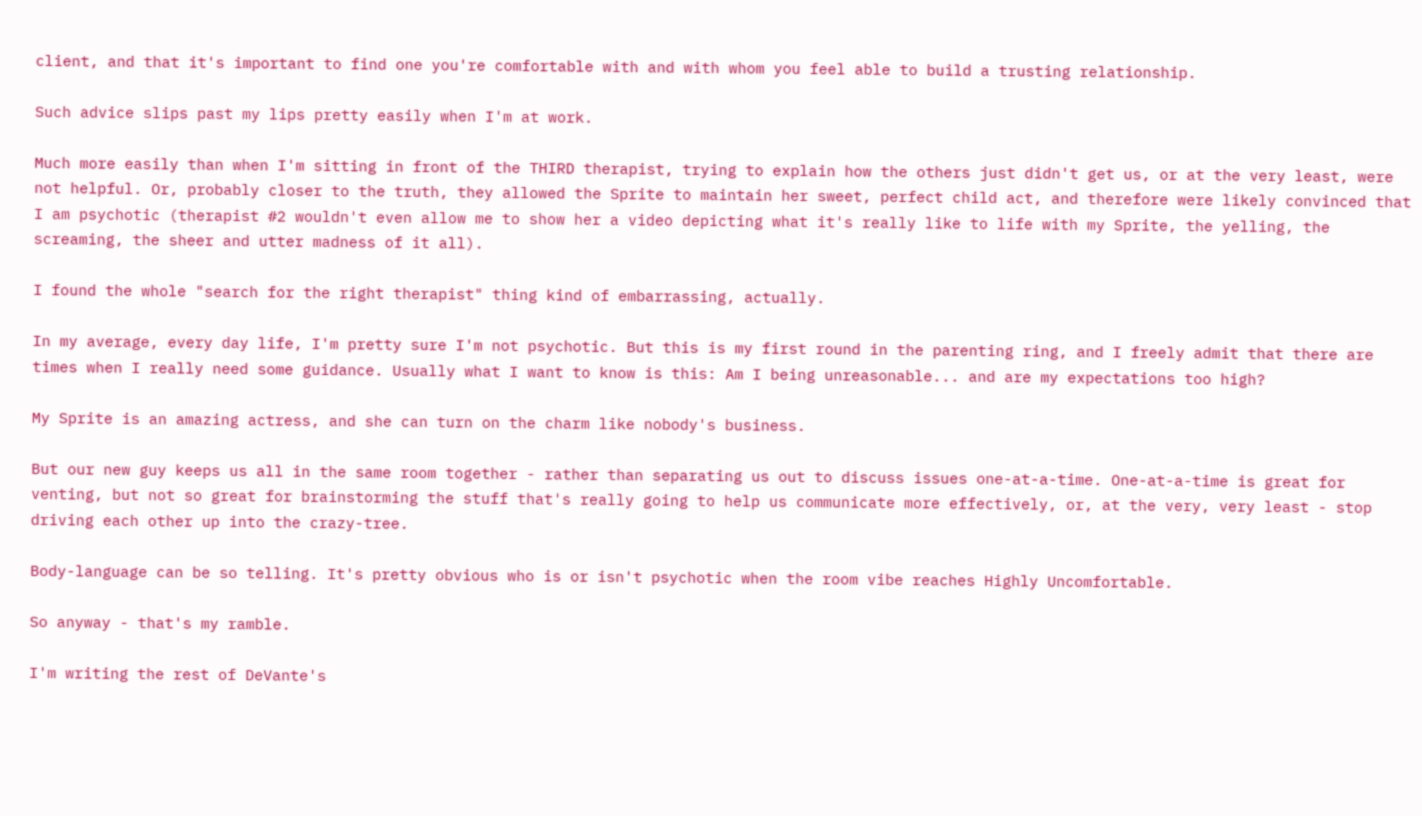client, and that it's important to find one you're comfortable with and with whom you feel able to build a trusting relationship.

Such advice slips past my lips pretty easily when I'm at work.

Much more easily than when I'm sitting in front of the THIRD therapist, trying to explain how the others just didn't get us, or at the very least, were not helpful. Or, probably closer to the truth, they allowed the Sprite to maintain her sweet, perfect child act, and therefore were likely convinced that I am psychotic (therapist #2 wouldn't even allow me to show her a video depicting what it's really like to life with my Sprite, the yelling, the screaming, the sheer and utter madness of it all).

I found the whole "search for the right therapist" thing kind of embarrassing, actually.

In my average, every day life, I'm pretty sure I'm not psychotic. But this is my first round in the parenting ring, and I freely admit that there are times when I really need some guidance. Usually what I want to know is this: Am I being unreasonable... and are my expectations too high?

My Sprite is an amazing actress, and she can turn on the charm like nobody's business.

But our new guy keeps us all in the same room together - rather than separating us out to discuss issues one-at-a-time. One-at-a-time is great for venting, but not so great for brainstorming the stuff that's really going to help us communicate more effectively, or, at the very, very least - stop driving each other up into the crazy-tree.

Body-language can be so telling. It's pretty obvious who is or isn't psychotic when the room vibe reaches Highly Uncomfortable.

So anyway - that's my ramble.

I'm writing the rest of DeVante's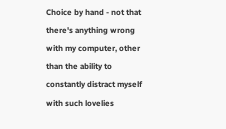Choice by hand - not that there's anything wrong with my computer, other than the ability to constantly distract myself with such lovelies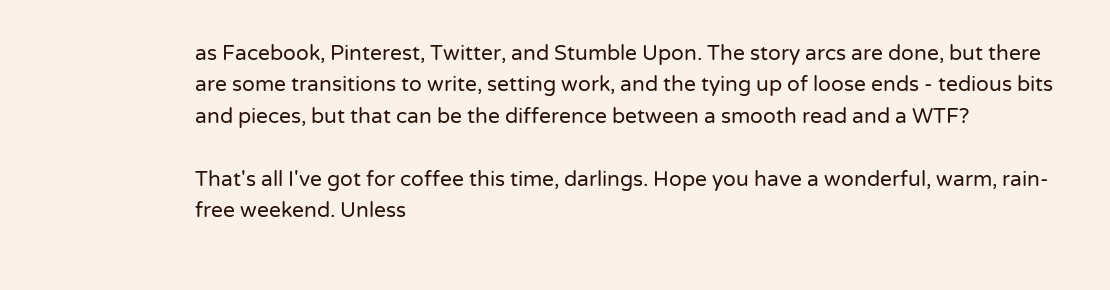as Facebook, Pinterest, Twitter, and Stumble Upon. The story arcs are done, but there are some transitions to write, setting work, and the tying up of loose ends - tedious bits and pieces, but that can be the difference between a smooth read and a WTF?

That's all I've got for coffee this time, darlings. Hope you have a wonderful, warm, rain-free weekend. Unless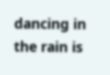dancing in the rain is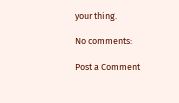your thing.

No comments:

Post a Comment